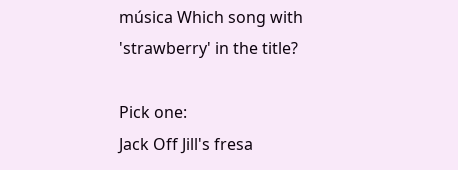música Which song with 'strawberry' in the title?

Pick one:
Jack Off Jill's fresa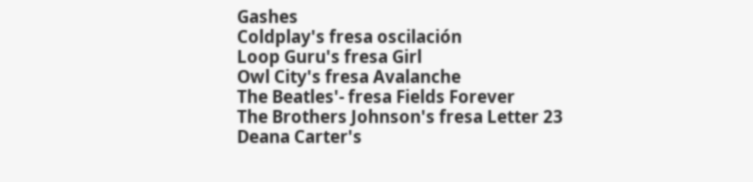Gashes
Coldplay's fresa oscilación
Loop Guru's fresa Girl
Owl City's fresa Avalanche
The Beatles'- fresa Fields Forever
The Brothers Johnson's fresa Letter 23
Deana Carter's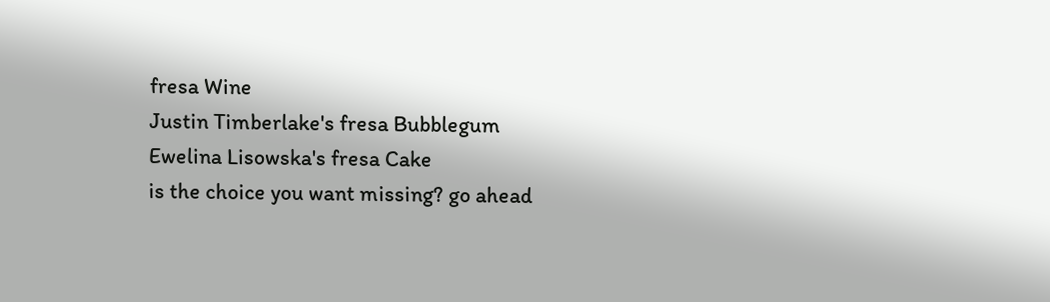fresa Wine
Justin Timberlake's fresa Bubblegum
Ewelina Lisowska's fresa Cake
is the choice you want missing? go ahead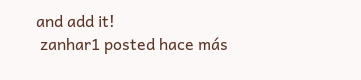and add it!
 zanhar1 posted hace más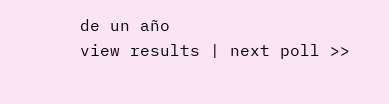de un año
view results | next poll >>